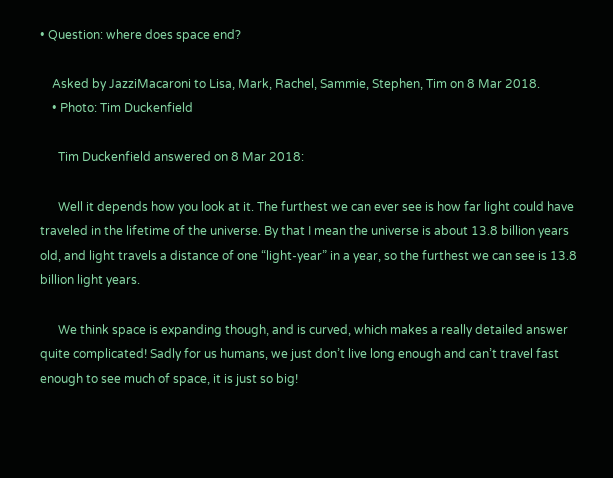• Question: where does space end?

    Asked by JazziMacaroni to Lisa, Mark, Rachel, Sammie, Stephen, Tim on 8 Mar 2018.
    • Photo: Tim Duckenfield

      Tim Duckenfield answered on 8 Mar 2018:

      Well it depends how you look at it. The furthest we can ever see is how far light could have traveled in the lifetime of the universe. By that I mean the universe is about 13.8 billion years old, and light travels a distance of one “light-year” in a year, so the furthest we can see is 13.8 billion light years.

      We think space is expanding though, and is curved, which makes a really detailed answer quite complicated! Sadly for us humans, we just don’t live long enough and can’t travel fast enough to see much of space, it is just so big!